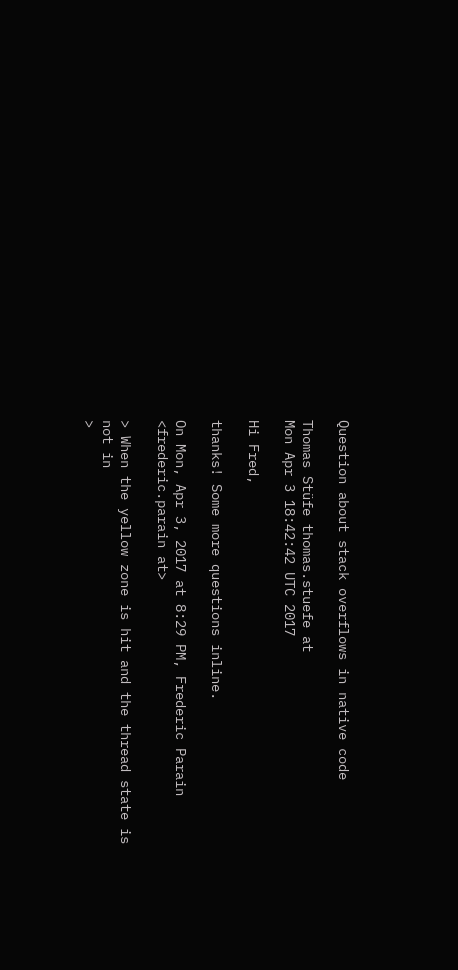Question about stack overflows in native code

Thomas Stüfe thomas.stuefe at
Mon Apr 3 18:42:42 UTC 2017

Hi Fred,

thanks! Some more questions inline.

On Mon, Apr 3, 2017 at 8:29 PM, Frederic Parain <frederic.parain at>

> When the yellow zone is hit and the thread state is not in
>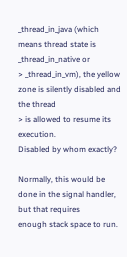_thread_in_java (which means thread state is _thread_in_native or
> _thread_in_vm), the yellow zone is silently disabled and the thread
> is allowed to resume its execution.
Disabled by whom exactly?

Normally, this would be done in the signal handler, but that requires
enough stack space to run.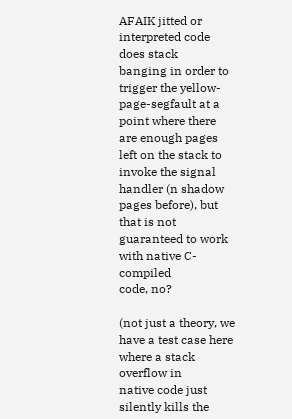AFAIK jitted or interpreted code does stack
banging in order to trigger the yellow-page-segfault at a point where there
are enough pages left on the stack to invoke the signal handler (n shadow
pages before), but that is not guaranteed to work with native C-compiled
code, no?

(not just a theory, we have a test case here where a stack overflow in
native code just silently kills the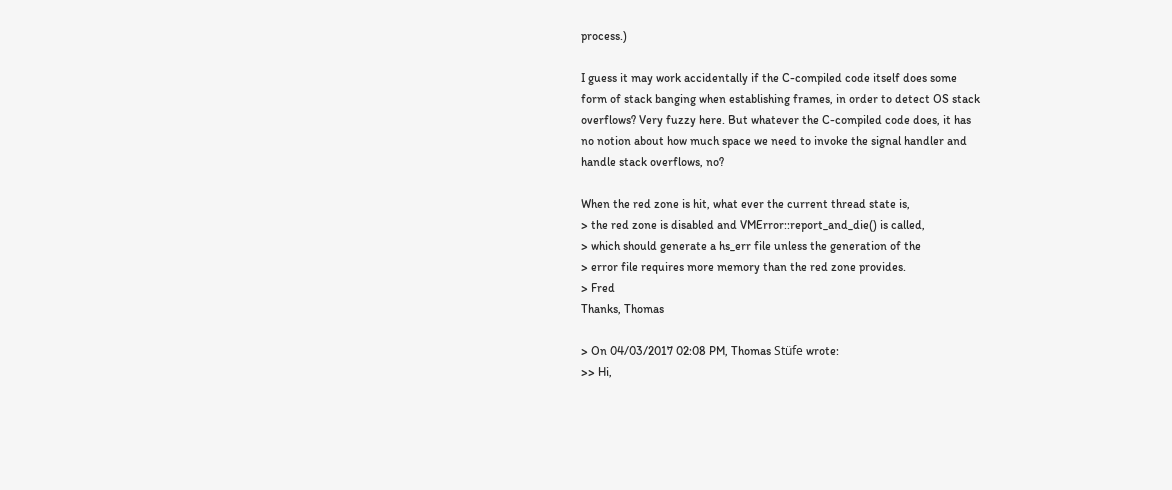process.)

I guess it may work accidentally if the C-compiled code itself does some
form of stack banging when establishing frames, in order to detect OS stack
overflows? Very fuzzy here. But whatever the C-compiled code does, it has
no notion about how much space we need to invoke the signal handler and
handle stack overflows, no?

When the red zone is hit, what ever the current thread state is,
> the red zone is disabled and VMError::report_and_die() is called,
> which should generate a hs_err file unless the generation of the
> error file requires more memory than the red zone provides.
> Fred
Thanks, Thomas

> On 04/03/2017 02:08 PM, Thomas Stüfe wrote:
>> Hi,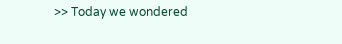>> Today we wondered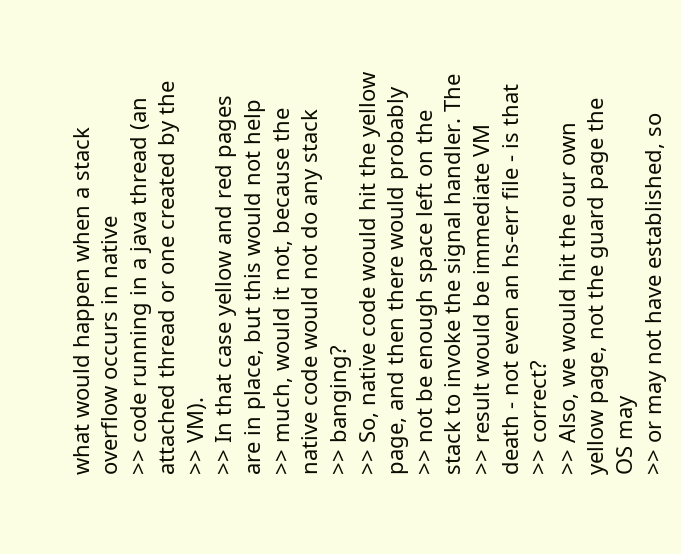what would happen when a stack overflow occurs in native
>> code running in a java thread (an attached thread or one created by the
>> VM).
>> In that case yellow and red pages are in place, but this would not help
>> much, would it not, because the native code would not do any stack
>> banging?
>> So, native code would hit the yellow page, and then there would probably
>> not be enough space left on the stack to invoke the signal handler. The
>> result would be immediate VM death - not even an hs-err file - is that
>> correct?
>> Also, we would hit the our own yellow page, not the guard page the OS may
>> or may not have established, so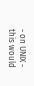- on UNIX - this would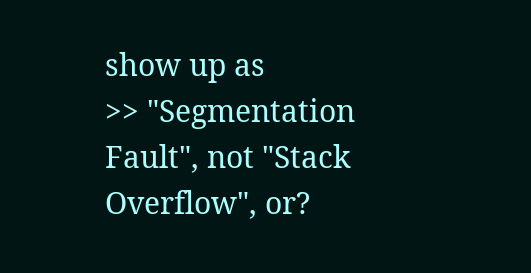show up as
>> "Segmentation Fault", not "Stack Overflow", or?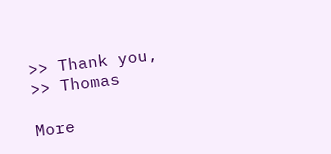>> Thank you,
>> Thomas

More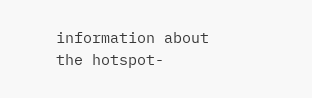information about the hotspot-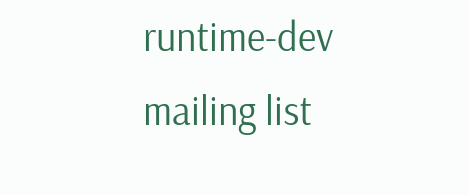runtime-dev mailing list